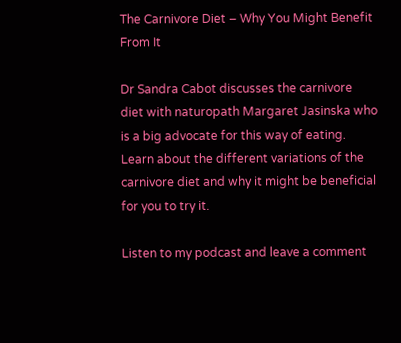The Carnivore Diet – Why You Might Benefit From It

Dr Sandra Cabot discusses the carnivore diet with naturopath Margaret Jasinska who is a big advocate for this way of eating. Learn about the different variations of the carnivore diet and why it might be beneficial for you to try it.

Listen to my podcast and leave a comment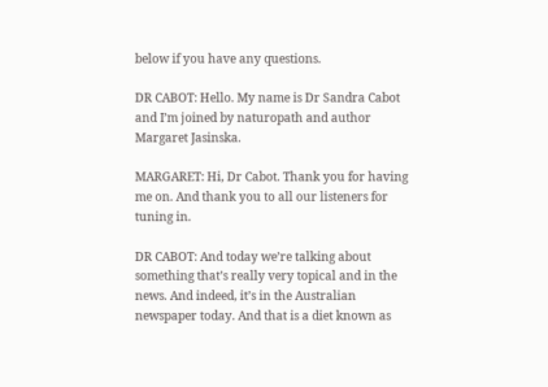below if you have any questions.

DR CABOT: Hello. My name is Dr Sandra Cabot and I’m joined by naturopath and author Margaret Jasinska.

MARGARET: Hi, Dr Cabot. Thank you for having me on. And thank you to all our listeners for tuning in.

DR CABOT: And today we’re talking about something that’s really very topical and in the news. And indeed, it’s in the Australian newspaper today. And that is a diet known as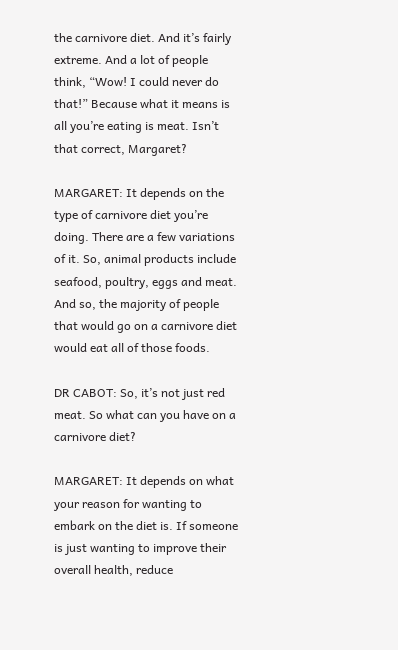the carnivore diet. And it’s fairly extreme. And a lot of people think, “Wow! I could never do that!” Because what it means is all you’re eating is meat. Isn’t that correct, Margaret?

MARGARET: It depends on the type of carnivore diet you’re doing. There are a few variations of it. So, animal products include seafood, poultry, eggs and meat. And so, the majority of people that would go on a carnivore diet would eat all of those foods.

DR CABOT: So, it’s not just red meat. So what can you have on a carnivore diet?

MARGARET: It depends on what your reason for wanting to embark on the diet is. If someone is just wanting to improve their overall health, reduce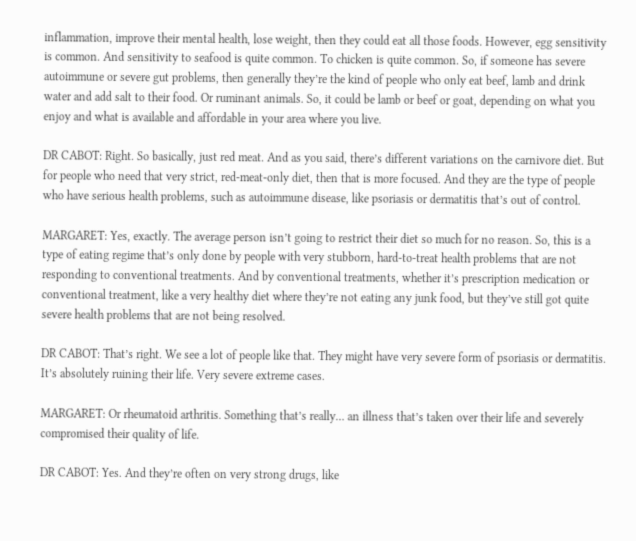inflammation, improve their mental health, lose weight, then they could eat all those foods. However, egg sensitivity is common. And sensitivity to seafood is quite common. To chicken is quite common. So, if someone has severe autoimmune or severe gut problems, then generally they’re the kind of people who only eat beef, lamb and drink water and add salt to their food. Or ruminant animals. So, it could be lamb or beef or goat, depending on what you enjoy and what is available and affordable in your area where you live.

DR CABOT: Right. So basically, just red meat. And as you said, there’s different variations on the carnivore diet. But for people who need that very strict, red-meat-only diet, then that is more focused. And they are the type of people who have serious health problems, such as autoimmune disease, like psoriasis or dermatitis that’s out of control.

MARGARET: Yes, exactly. The average person isn’t going to restrict their diet so much for no reason. So, this is a type of eating regime that’s only done by people with very stubborn, hard-to-treat health problems that are not responding to conventional treatments. And by conventional treatments, whether it’s prescription medication or conventional treatment, like a very healthy diet where they’re not eating any junk food, but they’ve still got quite severe health problems that are not being resolved.

DR CABOT: That’s right. We see a lot of people like that. They might have very severe form of psoriasis or dermatitis. It’s absolutely ruining their life. Very severe extreme cases.

MARGARET: Or rheumatoid arthritis. Something that’s really… an illness that’s taken over their life and severely compromised their quality of life.

DR CABOT: Yes. And they’re often on very strong drugs, like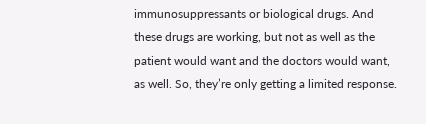immunosuppressants or biological drugs. And these drugs are working, but not as well as the patient would want and the doctors would want, as well. So, they’re only getting a limited response.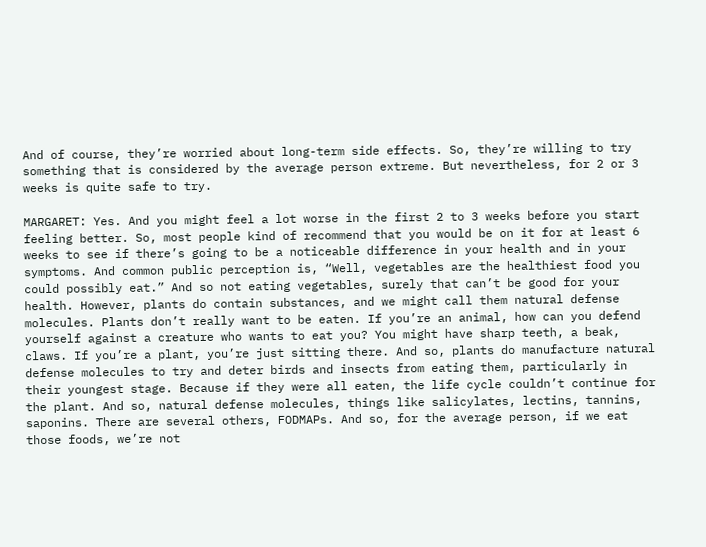And of course, they’re worried about long-term side effects. So, they’re willing to try something that is considered by the average person extreme. But nevertheless, for 2 or 3 weeks is quite safe to try.

MARGARET: Yes. And you might feel a lot worse in the first 2 to 3 weeks before you start feeling better. So, most people kind of recommend that you would be on it for at least 6 weeks to see if there’s going to be a noticeable difference in your health and in your symptoms. And common public perception is, “Well, vegetables are the healthiest food you could possibly eat.” And so not eating vegetables, surely that can’t be good for your health. However, plants do contain substances, and we might call them natural defense molecules. Plants don’t really want to be eaten. If you’re an animal, how can you defend yourself against a creature who wants to eat you? You might have sharp teeth, a beak, claws. If you’re a plant, you’re just sitting there. And so, plants do manufacture natural defense molecules to try and deter birds and insects from eating them, particularly in their youngest stage. Because if they were all eaten, the life cycle couldn’t continue for the plant. And so, natural defense molecules, things like salicylates, lectins, tannins, saponins. There are several others, FODMAPs. And so, for the average person, if we eat those foods, we’re not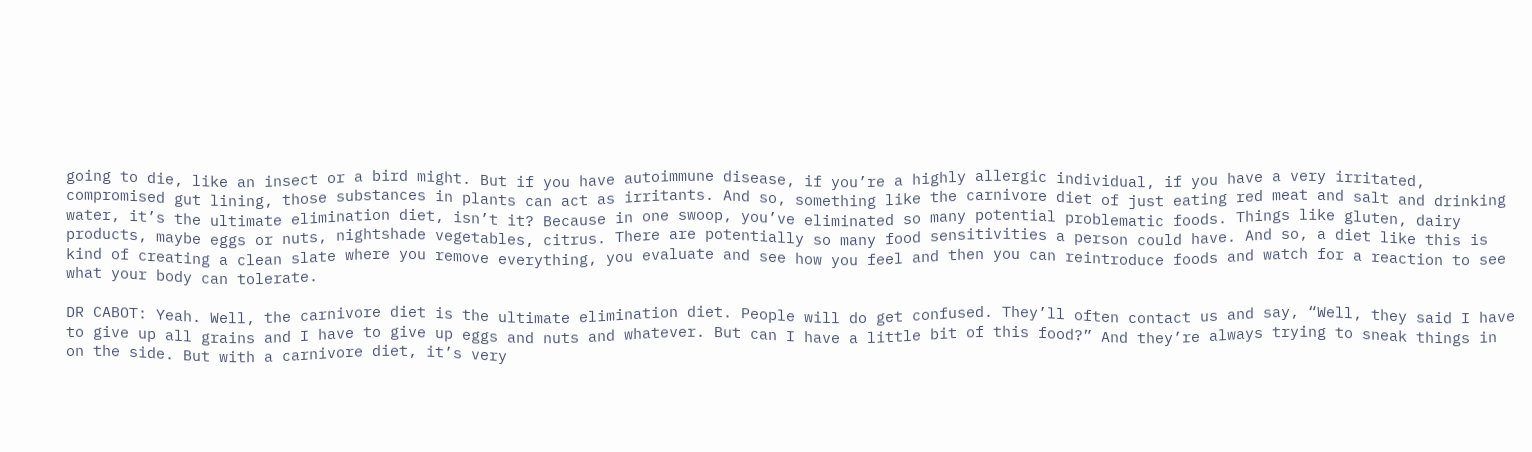going to die, like an insect or a bird might. But if you have autoimmune disease, if you’re a highly allergic individual, if you have a very irritated, compromised gut lining, those substances in plants can act as irritants. And so, something like the carnivore diet of just eating red meat and salt and drinking water, it’s the ultimate elimination diet, isn’t it? Because in one swoop, you’ve eliminated so many potential problematic foods. Things like gluten, dairy products, maybe eggs or nuts, nightshade vegetables, citrus. There are potentially so many food sensitivities a person could have. And so, a diet like this is kind of creating a clean slate where you remove everything, you evaluate and see how you feel and then you can reintroduce foods and watch for a reaction to see what your body can tolerate.

DR CABOT: Yeah. Well, the carnivore diet is the ultimate elimination diet. People will do get confused. They’ll often contact us and say, “Well, they said I have to give up all grains and I have to give up eggs and nuts and whatever. But can I have a little bit of this food?” And they’re always trying to sneak things in on the side. But with a carnivore diet, it’s very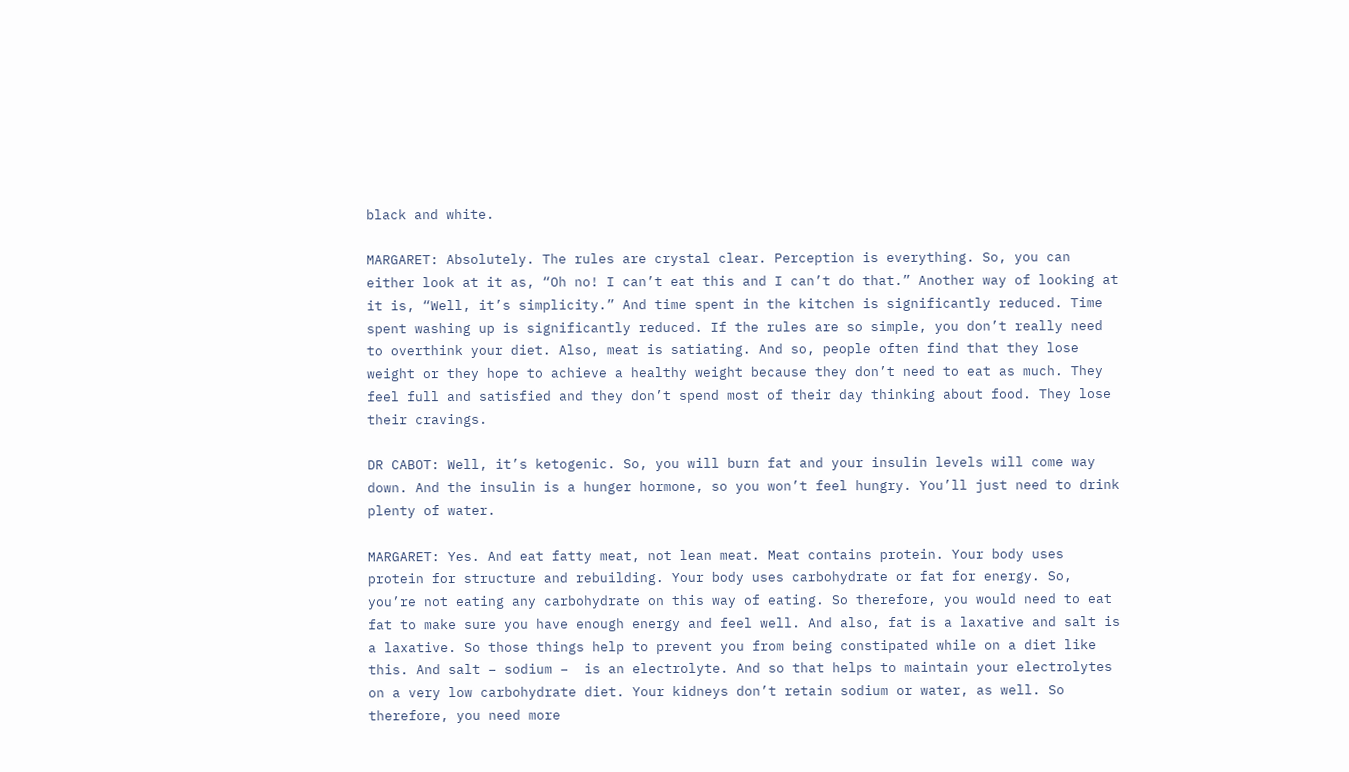black and white.

MARGARET: Absolutely. The rules are crystal clear. Perception is everything. So, you can either look at it as, “Oh no! I can’t eat this and I can’t do that.” Another way of looking at it is, “Well, it’s simplicity.” And time spent in the kitchen is significantly reduced. Time spent washing up is significantly reduced. If the rules are so simple, you don’t really need to overthink your diet. Also, meat is satiating. And so, people often find that they lose weight or they hope to achieve a healthy weight because they don’t need to eat as much. They feel full and satisfied and they don’t spend most of their day thinking about food. They lose their cravings.

DR CABOT: Well, it’s ketogenic. So, you will burn fat and your insulin levels will come way down. And the insulin is a hunger hormone, so you won’t feel hungry. You’ll just need to drink plenty of water.

MARGARET: Yes. And eat fatty meat, not lean meat. Meat contains protein. Your body uses protein for structure and rebuilding. Your body uses carbohydrate or fat for energy. So, you’re not eating any carbohydrate on this way of eating. So therefore, you would need to eat fat to make sure you have enough energy and feel well. And also, fat is a laxative and salt is a laxative. So those things help to prevent you from being constipated while on a diet like this. And salt – sodium –  is an electrolyte. And so that helps to maintain your electrolytes on a very low carbohydrate diet. Your kidneys don’t retain sodium or water, as well. So therefore, you need more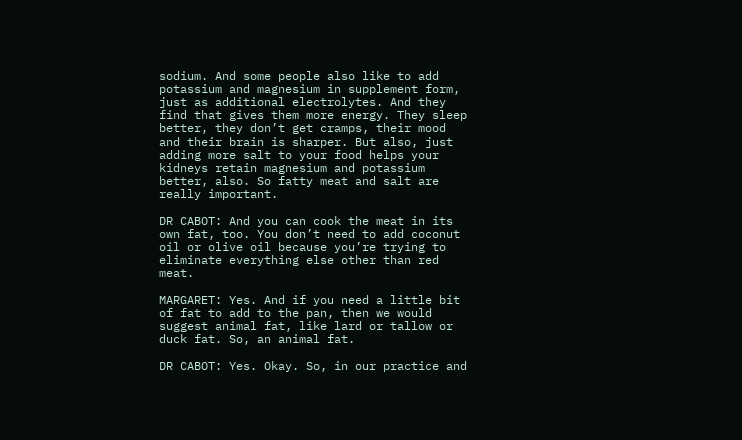sodium. And some people also like to add potassium and magnesium in supplement form, just as additional electrolytes. And they find that gives them more energy. They sleep better, they don’t get cramps, their mood and their brain is sharper. But also, just adding more salt to your food helps your kidneys retain magnesium and potassium better, also. So fatty meat and salt are really important.

DR CABOT: And you can cook the meat in its own fat, too. You don’t need to add coconut oil or olive oil because you’re trying to eliminate everything else other than red meat.

MARGARET: Yes. And if you need a little bit of fat to add to the pan, then we would suggest animal fat, like lard or tallow or duck fat. So, an animal fat.

DR CABOT: Yes. Okay. So, in our practice and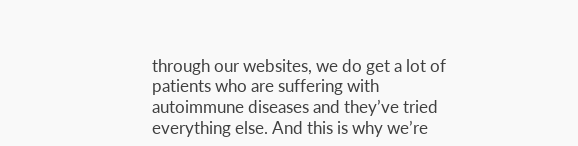through our websites, we do get a lot of patients who are suffering with autoimmune diseases and they’ve tried everything else. And this is why we’re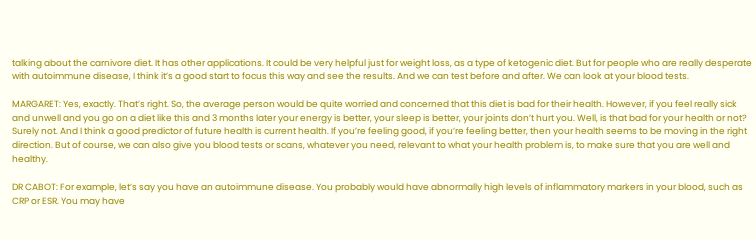talking about the carnivore diet. It has other applications. It could be very helpful just for weight loss, as a type of ketogenic diet. But for people who are really desperate with autoimmune disease, I think it’s a good start to focus this way and see the results. And we can test before and after. We can look at your blood tests.

MARGARET: Yes, exactly. That’s right. So, the average person would be quite worried and concerned that this diet is bad for their health. However, if you feel really sick and unwell and you go on a diet like this and 3 months later your energy is better, your sleep is better, your joints don’t hurt you. Well, is that bad for your health or not? Surely not. And I think a good predictor of future health is current health. If you’re feeling good, if you’re feeling better, then your health seems to be moving in the right direction. But of course, we can also give you blood tests or scans, whatever you need, relevant to what your health problem is, to make sure that you are well and healthy.

DR CABOT: For example, let’s say you have an autoimmune disease. You probably would have abnormally high levels of inflammatory markers in your blood, such as CRP or ESR. You may have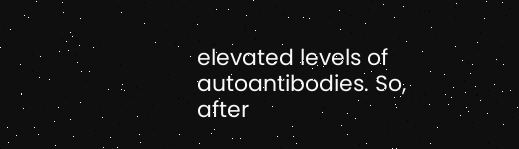elevated levels of autoantibodies. So, after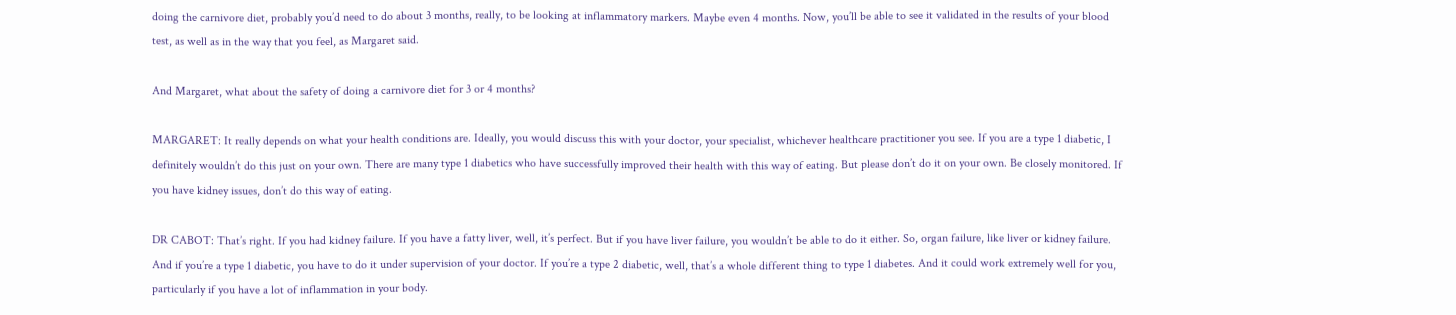doing the carnivore diet, probably you’d need to do about 3 months, really, to be looking at inflammatory markers. Maybe even 4 months. Now, you’ll be able to see it validated in the results of your blood test, as well as in the way that you feel, as Margaret said.

And Margaret, what about the safety of doing a carnivore diet for 3 or 4 months?

MARGARET: It really depends on what your health conditions are. Ideally, you would discuss this with your doctor, your specialist, whichever healthcare practitioner you see. If you are a type 1 diabetic, I definitely wouldn’t do this just on your own. There are many type 1 diabetics who have successfully improved their health with this way of eating. But please don’t do it on your own. Be closely monitored. If you have kidney issues, don’t do this way of eating.

DR CABOT: That’s right. If you had kidney failure. If you have a fatty liver, well, it’s perfect. But if you have liver failure, you wouldn’t be able to do it either. So, organ failure, like liver or kidney failure. And if you’re a type 1 diabetic, you have to do it under supervision of your doctor. If you’re a type 2 diabetic, well, that’s a whole different thing to type 1 diabetes. And it could work extremely well for you, particularly if you have a lot of inflammation in your body.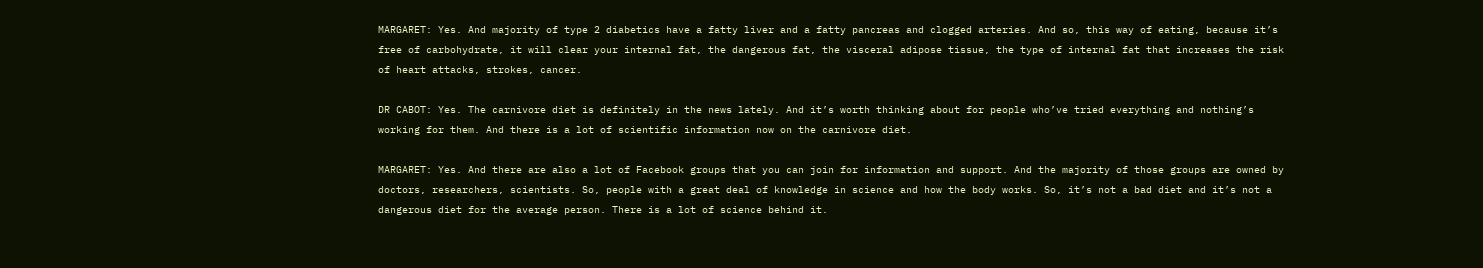MARGARET: Yes. And majority of type 2 diabetics have a fatty liver and a fatty pancreas and clogged arteries. And so, this way of eating, because it’s free of carbohydrate, it will clear your internal fat, the dangerous fat, the visceral adipose tissue, the type of internal fat that increases the risk of heart attacks, strokes, cancer.

DR CABOT: Yes. The carnivore diet is definitely in the news lately. And it’s worth thinking about for people who’ve tried everything and nothing’s working for them. And there is a lot of scientific information now on the carnivore diet.

MARGARET: Yes. And there are also a lot of Facebook groups that you can join for information and support. And the majority of those groups are owned by doctors, researchers, scientists. So, people with a great deal of knowledge in science and how the body works. So, it’s not a bad diet and it’s not a dangerous diet for the average person. There is a lot of science behind it.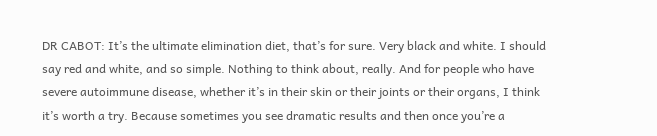DR CABOT: It’s the ultimate elimination diet, that’s for sure. Very black and white. I should say red and white, and so simple. Nothing to think about, really. And for people who have severe autoimmune disease, whether it’s in their skin or their joints or their organs, I think it’s worth a try. Because sometimes you see dramatic results and then once you’re a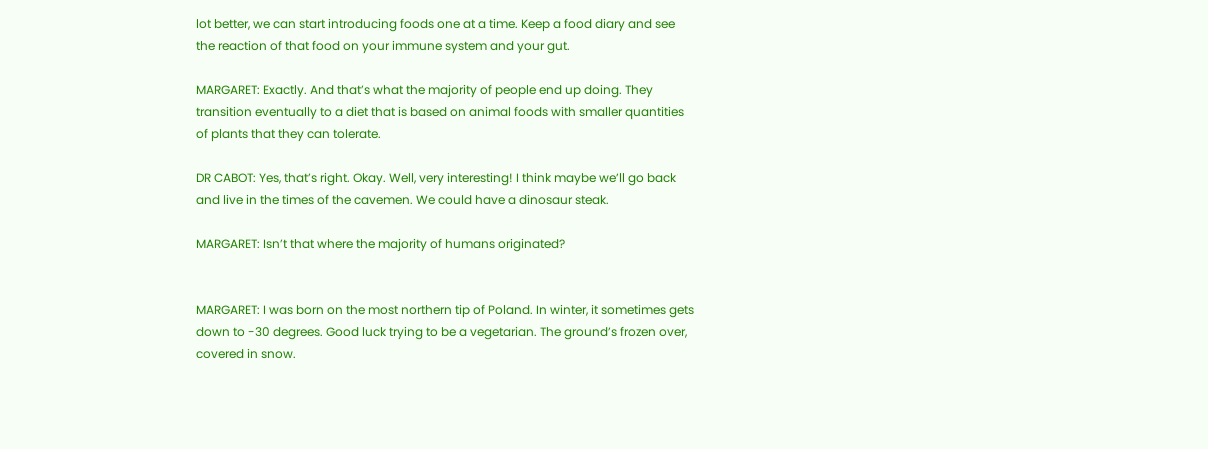lot better, we can start introducing foods one at a time. Keep a food diary and see the reaction of that food on your immune system and your gut.

MARGARET: Exactly. And that’s what the majority of people end up doing. They transition eventually to a diet that is based on animal foods with smaller quantities of plants that they can tolerate.

DR CABOT: Yes, that’s right. Okay. Well, very interesting! I think maybe we’ll go back and live in the times of the cavemen. We could have a dinosaur steak.

MARGARET: Isn’t that where the majority of humans originated?


MARGARET: I was born on the most northern tip of Poland. In winter, it sometimes gets down to -30 degrees. Good luck trying to be a vegetarian. The ground’s frozen over, covered in snow.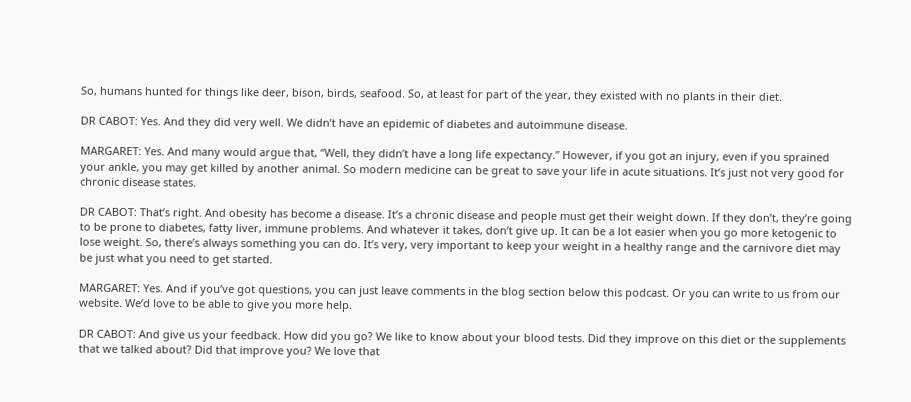So, humans hunted for things like deer, bison, birds, seafood. So, at least for part of the year, they existed with no plants in their diet.

DR CABOT: Yes. And they did very well. We didn’t have an epidemic of diabetes and autoimmune disease.

MARGARET: Yes. And many would argue that, “Well, they didn’t have a long life expectancy.” However, if you got an injury, even if you sprained your ankle, you may get killed by another animal. So modern medicine can be great to save your life in acute situations. It’s just not very good for chronic disease states.

DR CABOT: That’s right. And obesity has become a disease. It’s a chronic disease and people must get their weight down. If they don’t, they’re going to be prone to diabetes, fatty liver, immune problems. And whatever it takes, don’t give up. It can be a lot easier when you go more ketogenic to lose weight. So, there’s always something you can do. It’s very, very important to keep your weight in a healthy range and the carnivore diet may be just what you need to get started.

MARGARET: Yes. And if you’ve got questions, you can just leave comments in the blog section below this podcast. Or you can write to us from our website. We’d love to be able to give you more help.

DR CABOT: And give us your feedback. How did you go? We like to know about your blood tests. Did they improve on this diet or the supplements that we talked about? Did that improve you? We love that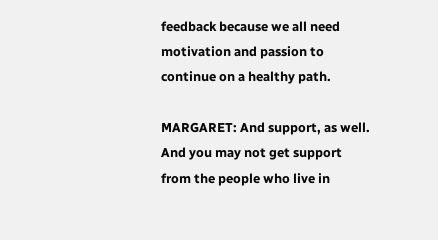feedback because we all need motivation and passion to continue on a healthy path.

MARGARET: And support, as well. And you may not get support from the people who live in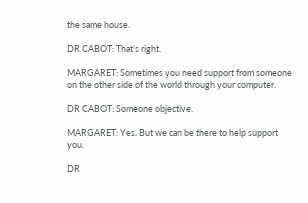the same house.

DR CABOT: That’s right.

MARGARET: Sometimes you need support from someone on the other side of the world through your computer.

DR CABOT: Someone objective.

MARGARET: Yes. But we can be there to help support you.

DR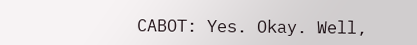CABOT: Yes. Okay. Well,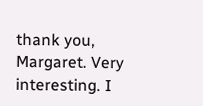thank you, Margaret. Very interesting. I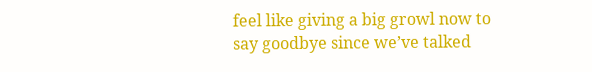feel like giving a big growl now to say goodbye since we’ve talked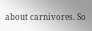about carnivores. So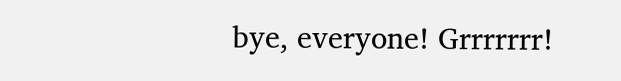bye, everyone! Grrrrrrr!